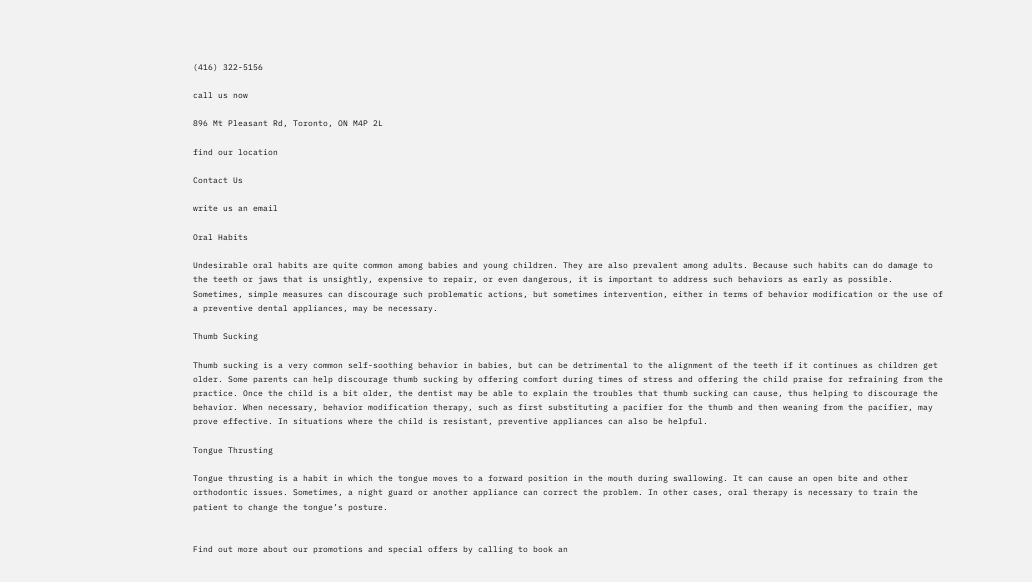(416) 322-5156

call us now

896 Mt Pleasant Rd, Toronto, ON M4P 2L

find our location

Contact Us

write us an email

Oral Habits

Undesirable oral habits are quite common among babies and young children. They are also prevalent among adults. Because such habits can do damage to the teeth or jaws that is unsightly, expensive to repair, or even dangerous, it is important to address such behaviors as early as possible. Sometimes, simple measures can discourage such problematic actions, but sometimes intervention, either in terms of behavior modification or the use of a preventive dental appliances, may be necessary.

Thumb Sucking

Thumb sucking is a very common self-soothing behavior in babies, but can be detrimental to the alignment of the teeth if it continues as children get older. Some parents can help discourage thumb sucking by offering comfort during times of stress and offering the child praise for refraining from the practice. Once the child is a bit older, the dentist may be able to explain the troubles that thumb sucking can cause, thus helping to discourage the behavior. When necessary, behavior modification therapy, such as first substituting a pacifier for the thumb and then weaning from the pacifier, may prove effective. In situations where the child is resistant, preventive appliances can also be helpful.

Tongue Thrusting

Tongue thrusting is a habit in which the tongue moves to a forward position in the mouth during swallowing. It can cause an open bite and other orthodontic issues. Sometimes, a night guard or another appliance can correct the problem. In other cases, oral therapy is necessary to train the patient to change the tongue’s posture.


Find out more about our promotions and special offers by calling to book an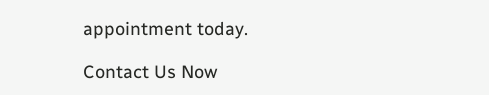appointment today.

Contact Us Now